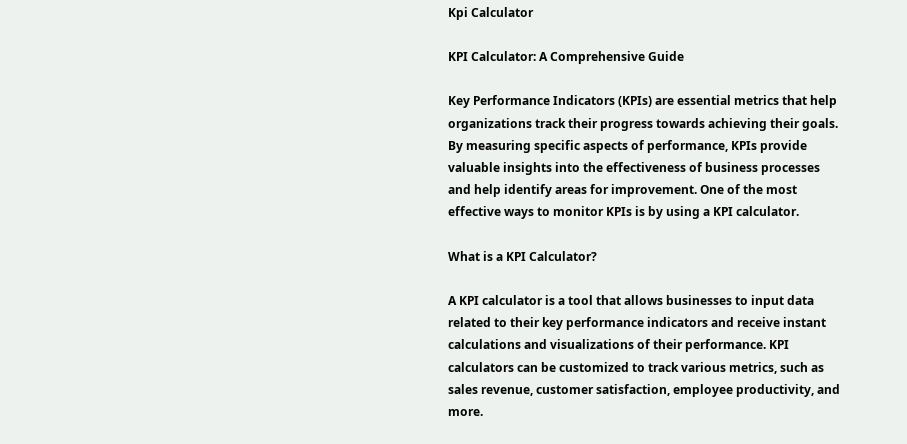Kpi Calculator

KPI Calculator: A Comprehensive Guide

Key Performance Indicators (KPIs) are essential metrics that help organizations track their progress towards achieving their goals. By measuring specific aspects of performance, KPIs provide valuable insights into the effectiveness of business processes and help identify areas for improvement. One of the most effective ways to monitor KPIs is by using a KPI calculator.

What is a KPI Calculator?

A KPI calculator is a tool that allows businesses to input data related to their key performance indicators and receive instant calculations and visualizations of their performance. KPI calculators can be customized to track various metrics, such as sales revenue, customer satisfaction, employee productivity, and more.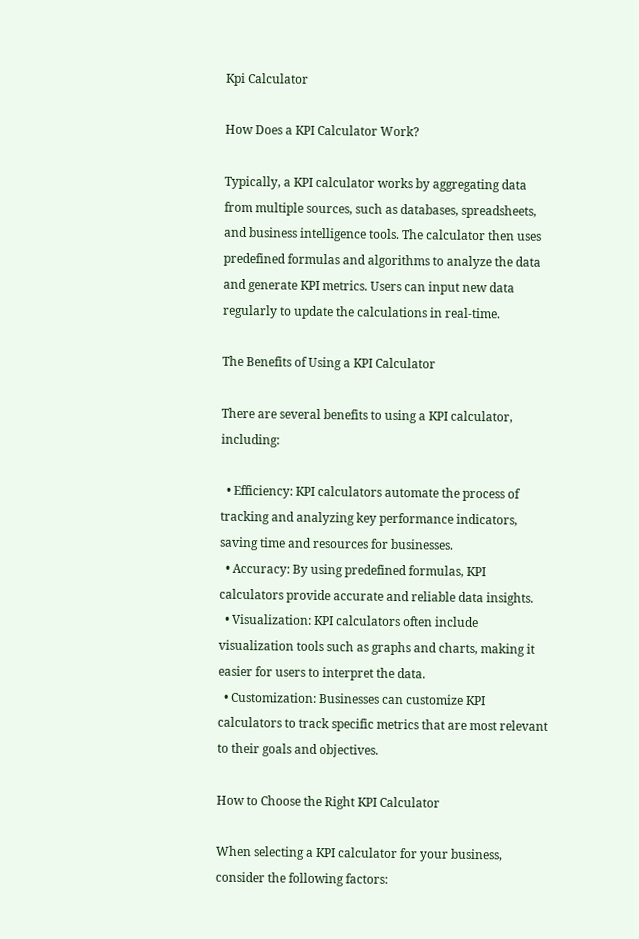Kpi Calculator

How Does a KPI Calculator Work?

Typically, a KPI calculator works by aggregating data from multiple sources, such as databases, spreadsheets, and business intelligence tools. The calculator then uses predefined formulas and algorithms to analyze the data and generate KPI metrics. Users can input new data regularly to update the calculations in real-time.

The Benefits of Using a KPI Calculator

There are several benefits to using a KPI calculator, including:

  • Efficiency: KPI calculators automate the process of tracking and analyzing key performance indicators, saving time and resources for businesses.
  • Accuracy: By using predefined formulas, KPI calculators provide accurate and reliable data insights.
  • Visualization: KPI calculators often include visualization tools such as graphs and charts, making it easier for users to interpret the data.
  • Customization: Businesses can customize KPI calculators to track specific metrics that are most relevant to their goals and objectives.

How to Choose the Right KPI Calculator

When selecting a KPI calculator for your business, consider the following factors: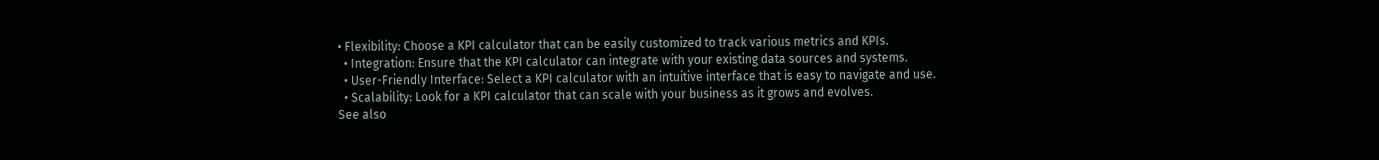• Flexibility: Choose a KPI calculator that can be easily customized to track various metrics and KPIs.
  • Integration: Ensure that the KPI calculator can integrate with your existing data sources and systems.
  • User-Friendly Interface: Select a KPI calculator with an intuitive interface that is easy to navigate and use.
  • Scalability: Look for a KPI calculator that can scale with your business as it grows and evolves.
See also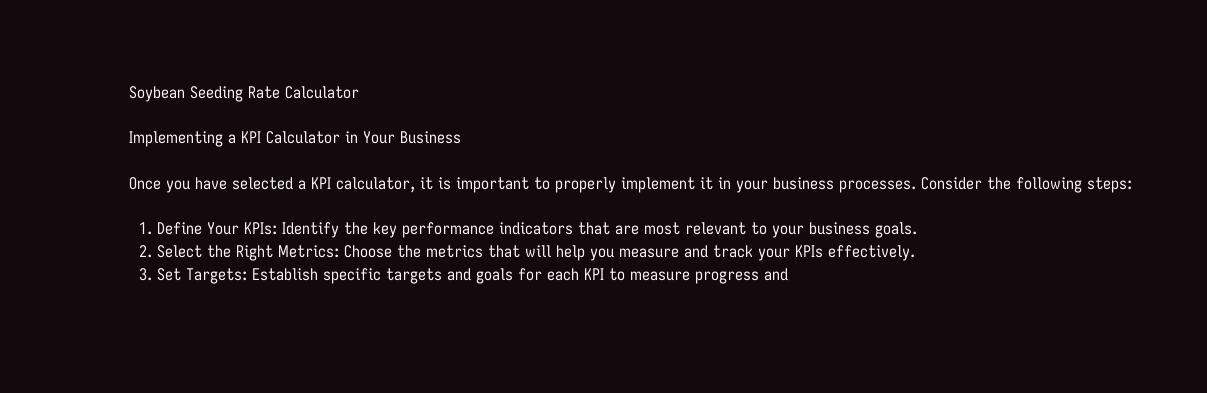Soybean Seeding Rate Calculator

Implementing a KPI Calculator in Your Business

Once you have selected a KPI calculator, it is important to properly implement it in your business processes. Consider the following steps:

  1. Define Your KPIs: Identify the key performance indicators that are most relevant to your business goals.
  2. Select the Right Metrics: Choose the metrics that will help you measure and track your KPIs effectively.
  3. Set Targets: Establish specific targets and goals for each KPI to measure progress and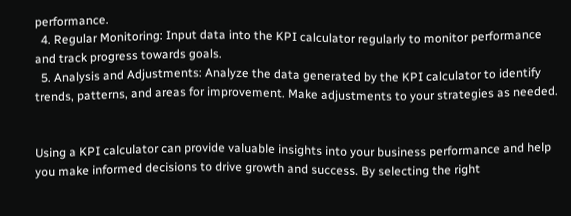performance.
  4. Regular Monitoring: Input data into the KPI calculator regularly to monitor performance and track progress towards goals.
  5. Analysis and Adjustments: Analyze the data generated by the KPI calculator to identify trends, patterns, and areas for improvement. Make adjustments to your strategies as needed.


Using a KPI calculator can provide valuable insights into your business performance and help you make informed decisions to drive growth and success. By selecting the right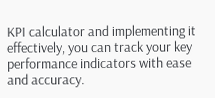KPI calculator and implementing it effectively, you can track your key performance indicators with ease and accuracy.